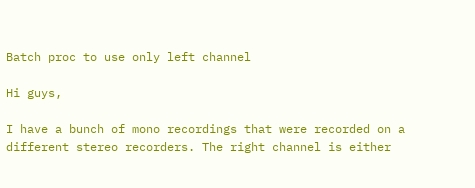Batch proc to use only left channel

Hi guys,

I have a bunch of mono recordings that were recorded on a different stereo recorders. The right channel is either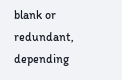blank or redundant, depending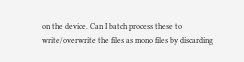on the device. Can I batch process these to write/overwrite the files as mono files by discarding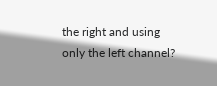the right and using only the left channel?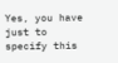Yes, you have just to specify this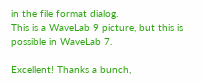in the file format dialog.
This is a WaveLab 9 picture, but this is possible in WaveLab 7.

Excellent! Thanks a bunch,